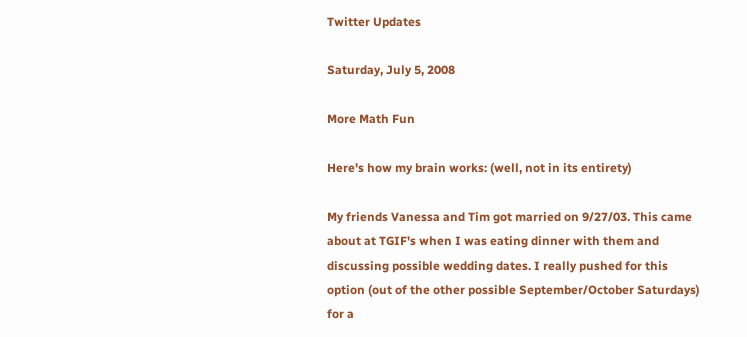Twitter Updates

Saturday, July 5, 2008

More Math Fun

Here's how my brain works: (well, not in its entirety)

My friends Vanessa and Tim got married on 9/27/03. This came about at TGIF's when I was eating dinner with them and discussing possible wedding dates. I really pushed for this option (out of the other possible September/October Saturdays) for a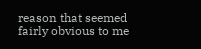reason that seemed fairly obvious to me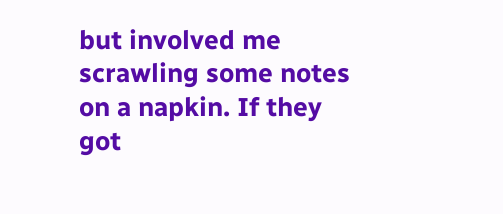but involved me scrawling some notes on a napkin. If they got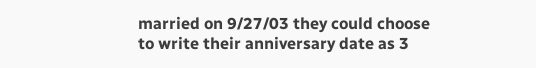married on 9/27/03 they could choose to write their anniversary date as 3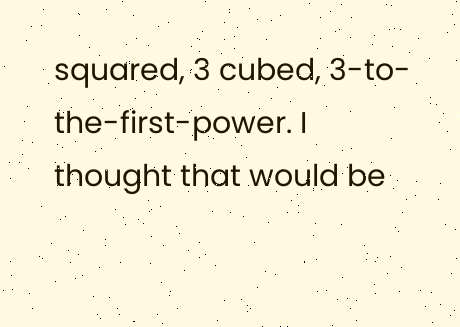squared, 3 cubed, 3-to-the-first-power. I thought that would be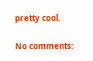pretty cool.

No comments: